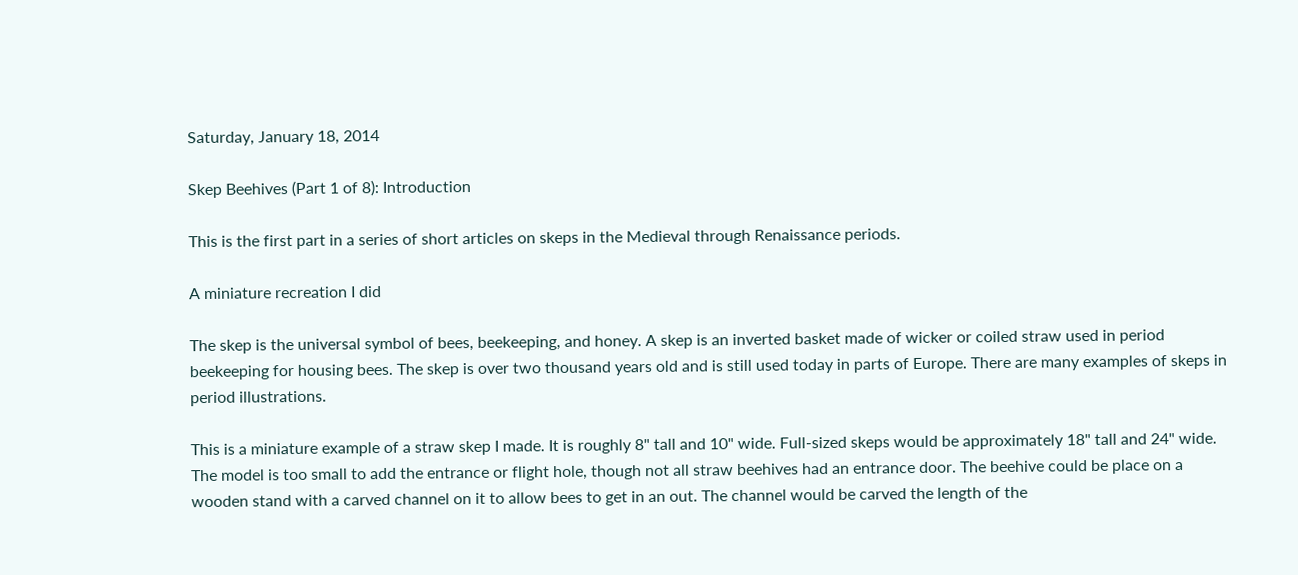Saturday, January 18, 2014

Skep Beehives (Part 1 of 8): Introduction

This is the first part in a series of short articles on skeps in the Medieval through Renaissance periods.

A miniature recreation I did

The skep is the universal symbol of bees, beekeeping, and honey. A skep is an inverted basket made of wicker or coiled straw used in period beekeeping for housing bees. The skep is over two thousand years old and is still used today in parts of Europe. There are many examples of skeps in period illustrations.

This is a miniature example of a straw skep I made. It is roughly 8" tall and 10" wide. Full-sized skeps would be approximately 18" tall and 24" wide. The model is too small to add the entrance or flight hole, though not all straw beehives had an entrance door. The beehive could be place on a wooden stand with a carved channel on it to allow bees to get in an out. The channel would be carved the length of the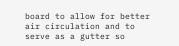board to allow for better air circulation and to serve as a gutter so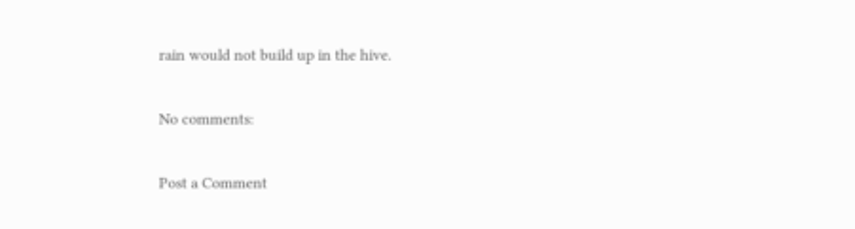rain would not build up in the hive.

No comments:

Post a Comment